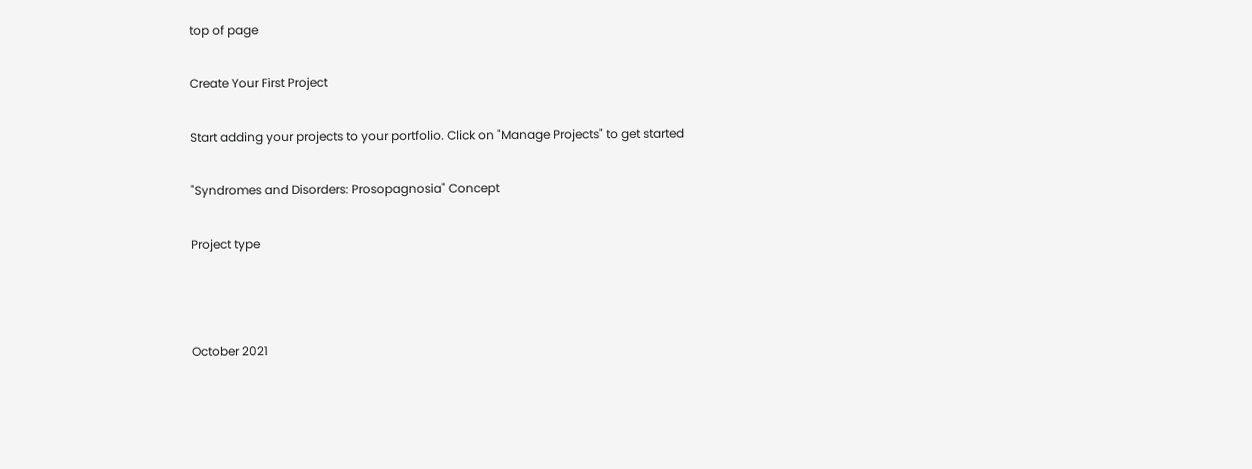top of page

Create Your First Project

Start adding your projects to your portfolio. Click on "Manage Projects" to get started

"Syndromes and Disorders: Prosopagnosia" Concept

Project type



October 2021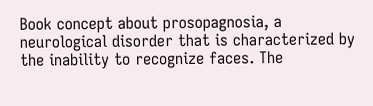Book concept about prosopagnosia, a neurological disorder that is characterized by the inability to recognize faces. The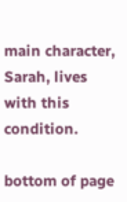main character, Sarah, lives with this condition.

bottom of page